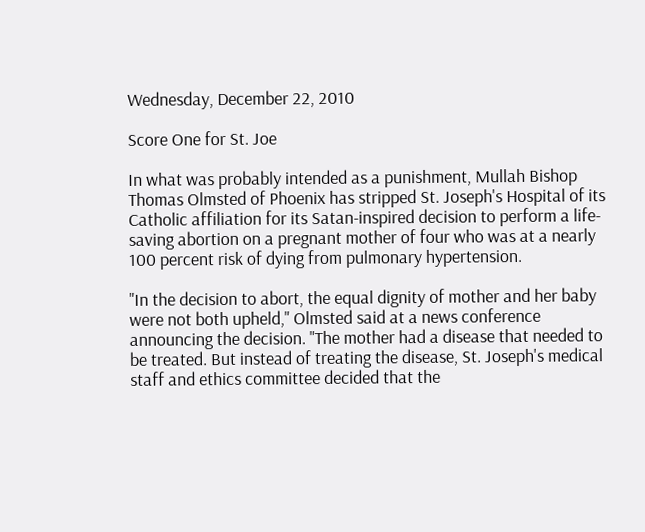Wednesday, December 22, 2010

Score One for St. Joe

In what was probably intended as a punishment, Mullah Bishop Thomas Olmsted of Phoenix has stripped St. Joseph's Hospital of its Catholic affiliation for its Satan-inspired decision to perform a life-saving abortion on a pregnant mother of four who was at a nearly 100 percent risk of dying from pulmonary hypertension.

"In the decision to abort, the equal dignity of mother and her baby were not both upheld," Olmsted said at a news conference announcing the decision. "The mother had a disease that needed to be treated. But instead of treating the disease, St. Joseph's medical staff and ethics committee decided that the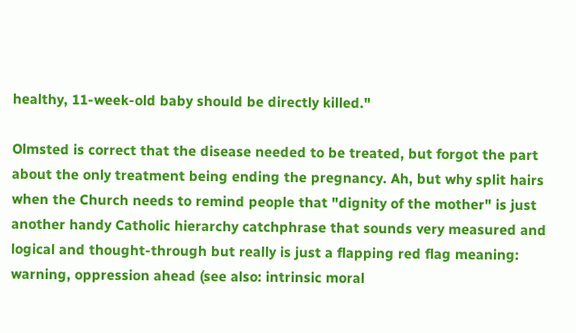healthy, 11-week-old baby should be directly killed."

Olmsted is correct that the disease needed to be treated, but forgot the part about the only treatment being ending the pregnancy. Ah, but why split hairs when the Church needs to remind people that "dignity of the mother" is just another handy Catholic hierarchy catchphrase that sounds very measured and logical and thought-through but really is just a flapping red flag meaning: warning, oppression ahead (see also: intrinsic moral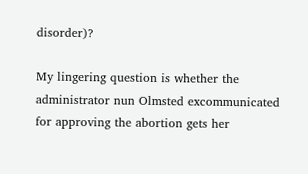disorder)?

My lingering question is whether the administrator nun Olmsted excommunicated for approving the abortion gets her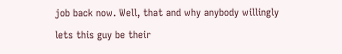job back now. Well, that and why anybody willingly lets this guy be their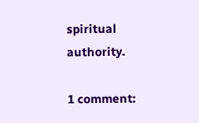spiritual authority.

1 comment: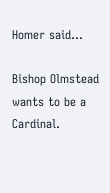Homer said...

Bishop Olmstead wants to be a Cardinal.